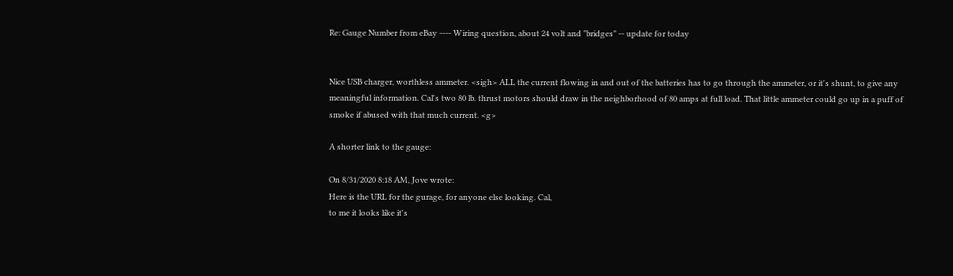Re: Gauge Number from eBay ---- Wiring question, about 24 volt and "bridges" -- update for today


Nice USB charger, worthless ammeter. <sigh> ALL the current flowing in and out of the batteries has to go through the ammeter, or it's shunt, to give any meaningful information. Cal's two 80 lb. thrust motors should draw in the neighborhood of 80 amps at full load. That little ammeter could go up in a puff of smoke if abused with that much current. <g>

A shorter link to the gauge:

On 8/31/2020 8:18 AM, Jove wrote:
Here is the URL for the gurage, for anyone else looking. Cal,
to me it looks like it's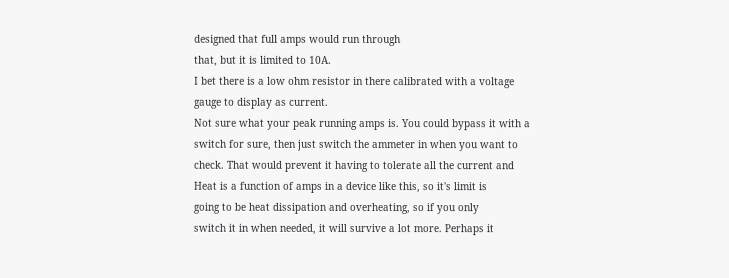designed that full amps would run through
that, but it is limited to 10A.
I bet there is a low ohm resistor in there calibrated with a voltage
gauge to display as current.
Not sure what your peak running amps is. You could bypass it with a
switch for sure, then just switch the ammeter in when you want to
check. That would prevent it having to tolerate all the current and
Heat is a function of amps in a device like this, so it's limit is
going to be heat dissipation and overheating, so if you only
switch it in when needed, it will survive a lot more. Perhaps it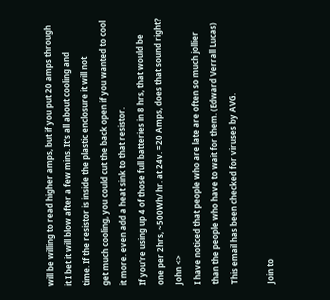will be willing to read higher amps, but if you put 20 amps through
it I bet it will blow after a few mins. It's all about cooling and
time. If the resistor is inside the plastic enclosure it will not
get much cooling, you could cut the back open if you wanted to cool
it more. even add a heat sink to that resistor.
If you're using up 4 of those full batteries in 8 hrs, that would be
one per 2hrs, ~500Wh/ hr. at 24v. =20 Amps, does that sound right?
John <>
I have noticed that people who are late are often so much jollier than the people who have to wait for them. (Edward Verrall Lucas)
This email has been checked for viruses by AVG.

Join to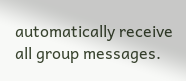automatically receive all group messages.